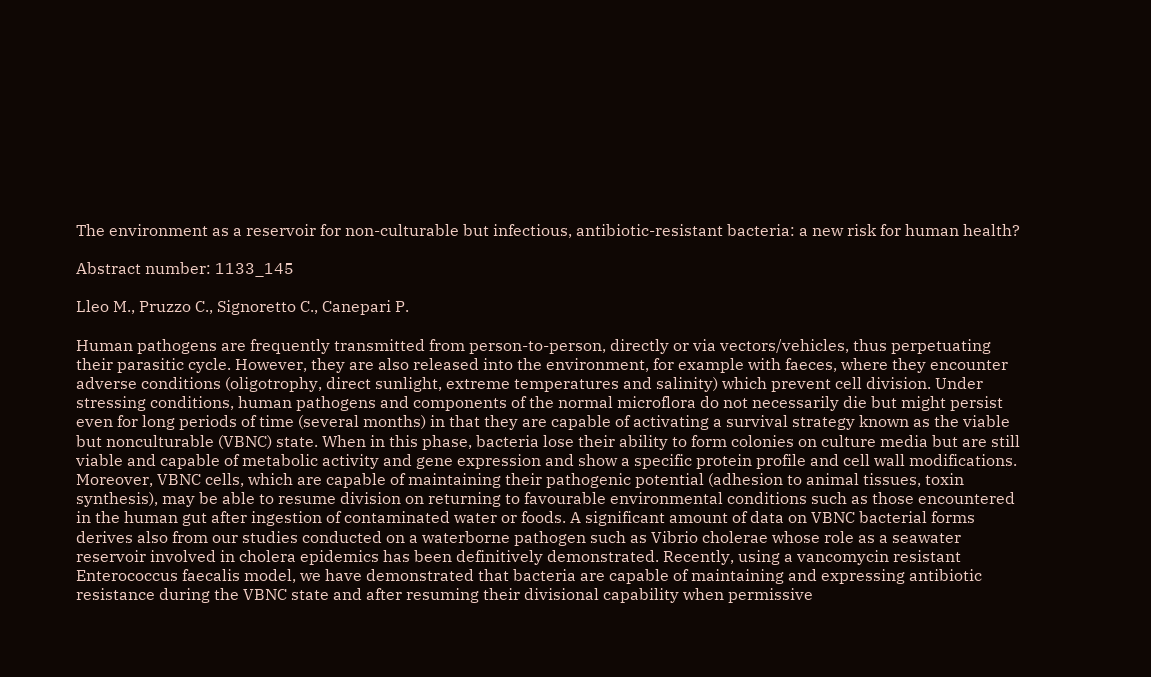The environment as a reservoir for non-culturable but infectious, antibiotic-resistant bacteria: a new risk for human health?

Abstract number: 1133_145

Lleo M., Pruzzo C., Signoretto C., Canepari P.

Human pathogens are frequently transmitted from person-to-person, directly or via vectors/vehicles, thus perpetuating their parasitic cycle. However, they are also released into the environment, for example with faeces, where they encounter adverse conditions (oligotrophy, direct sunlight, extreme temperatures and salinity) which prevent cell division. Under stressing conditions, human pathogens and components of the normal microflora do not necessarily die but might persist even for long periods of time (several months) in that they are capable of activating a survival strategy known as the viable but nonculturable (VBNC) state. When in this phase, bacteria lose their ability to form colonies on culture media but are still viable and capable of metabolic activity and gene expression and show a specific protein profile and cell wall modifications. Moreover, VBNC cells, which are capable of maintaining their pathogenic potential (adhesion to animal tissues, toxin synthesis), may be able to resume division on returning to favourable environmental conditions such as those encountered in the human gut after ingestion of contaminated water or foods. A significant amount of data on VBNC bacterial forms derives also from our studies conducted on a waterborne pathogen such as Vibrio cholerae whose role as a seawater reservoir involved in cholera epidemics has been definitively demonstrated. Recently, using a vancomycin resistant Enterococcus faecalis model, we have demonstrated that bacteria are capable of maintaining and expressing antibiotic resistance during the VBNC state and after resuming their divisional capability when permissive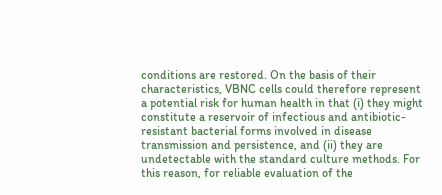conditions are restored. On the basis of their characteristics, VBNC cells could therefore represent a potential risk for human health in that (i) they might constitute a reservoir of infectious and antibiotic-resistant bacterial forms involved in disease transmission and persistence, and (ii) they are undetectable with the standard culture methods. For this reason, for reliable evaluation of the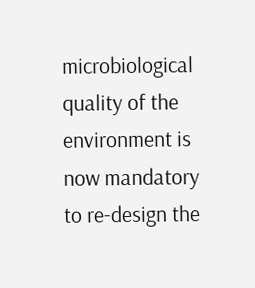microbiological quality of the environment is now mandatory to re-design the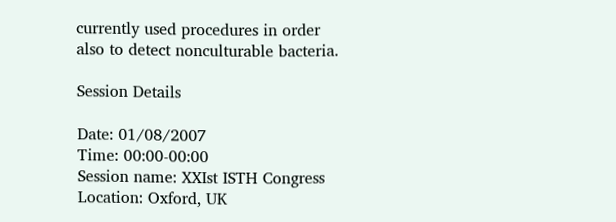currently used procedures in order also to detect nonculturable bacteria.

Session Details

Date: 01/08/2007
Time: 00:00-00:00
Session name: XXIst ISTH Congress
Location: Oxford, UK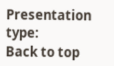Presentation type:
Back to top